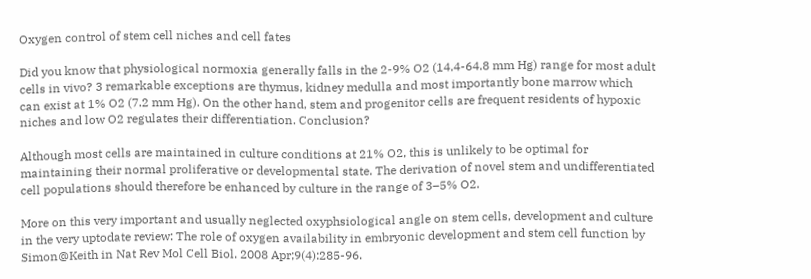Oxygen control of stem cell niches and cell fates

Did you know that physiological normoxia generally falls in the 2-9% O2 (14.4-64.8 mm Hg) range for most adult cells in vivo? 3 remarkable exceptions are thymus, kidney medulla and most importantly bone marrow which can exist at 1% O2 (7.2 mm Hg). On the other hand, stem and progenitor cells are frequent residents of hypoxic niches and low O2 regulates their differentiation. Conclusion?

Although most cells are maintained in culture conditions at 21% O2, this is unlikely to be optimal for maintaining their normal proliferative or developmental state. The derivation of novel stem and undifferentiated cell populations should therefore be enhanced by culture in the range of 3–5% O2.

More on this very important and usually neglected oxyphsiological angle on stem cells, development and culture in the very uptodate review: The role of oxygen availability in embryonic development and stem cell function by Simon@Keith in Nat Rev Mol Cell Biol. 2008 Apr;9(4):285-96.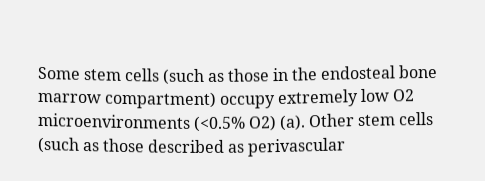Some stem cells (such as those in the endosteal bone marrow compartment) occupy extremely low O2 microenvironments (<0.5% O2) (a). Other stem cells (such as those described as perivascular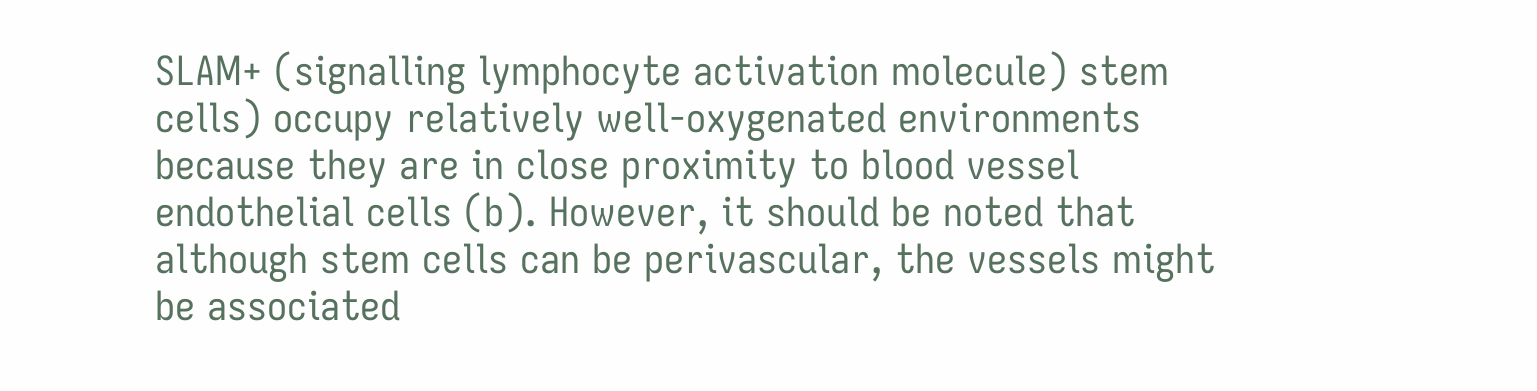SLAM+ (signalling lymphocyte activation molecule) stem cells) occupy relatively well-oxygenated environments because they are in close proximity to blood vessel endothelial cells (b). However, it should be noted that although stem cells can be perivascular, the vessels might be associated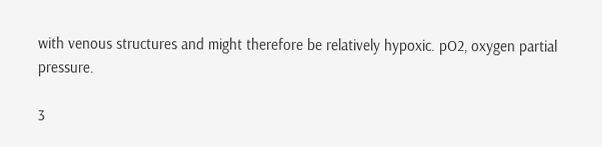with venous structures and might therefore be relatively hypoxic. pO2, oxygen partial pressure.

3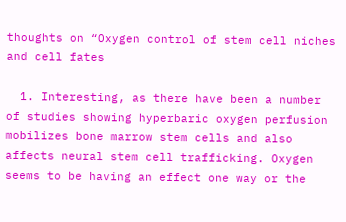thoughts on “Oxygen control of stem cell niches and cell fates

  1. Interesting, as there have been a number of studies showing hyperbaric oxygen perfusion mobilizes bone marrow stem cells and also affects neural stem cell trafficking. Oxygen seems to be having an effect one way or the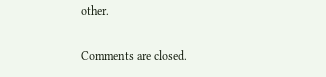other.

Comments are closed.